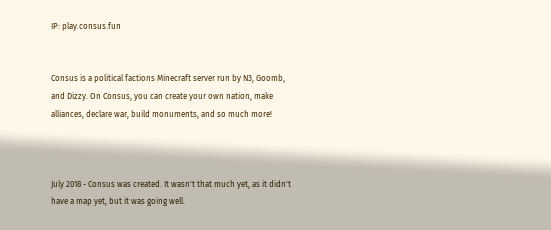IP: play.consus.fun


Consus is a political factions Minecraft server run by N3, Goomb, and Dizzy. On Consus, you can create your own nation, make alliances, declare war, build monuments, and so much more!



July 2018 - Consus was created. It wasn't that much yet, as it didn't have a map yet, but it was going well.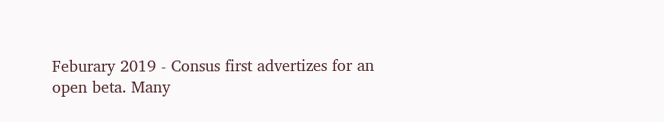Feburary 2019 - Consus first advertizes for an open beta. Many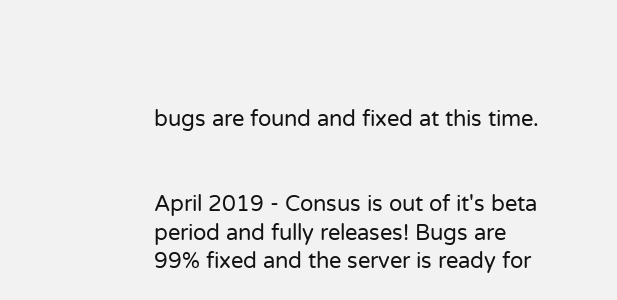bugs are found and fixed at this time.


April 2019 - Consus is out of it's beta period and fully releases! Bugs are 99% fixed and the server is ready for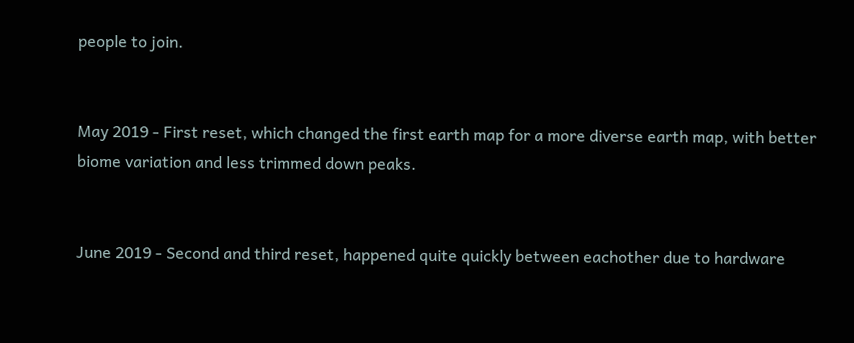people to join.


May 2019 - First reset, which changed the first earth map for a more diverse earth map, with better biome variation and less trimmed down peaks.


June 2019 - Second and third reset, happened quite quickly between eachother due to hardware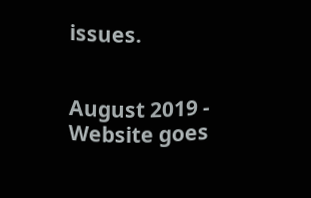issues.


August 2019 - Website goes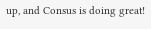up, and Consus is doing great!